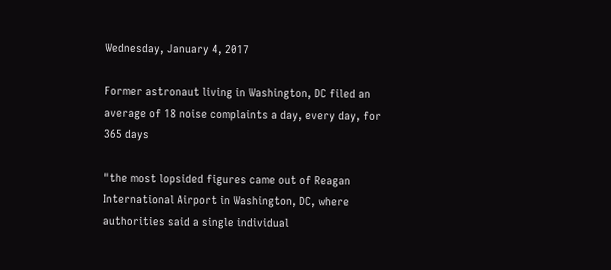Wednesday, January 4, 2017

Former astronaut living in Washington, DC filed an average of 18 noise complaints a day, every day, for 365 days

"the most lopsided figures came out of Reagan International Airport in Washington, DC, where authorities said a single individual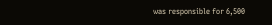was responsible for 6,500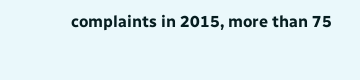complaints in 2015, more than 75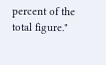percent of the total figure."